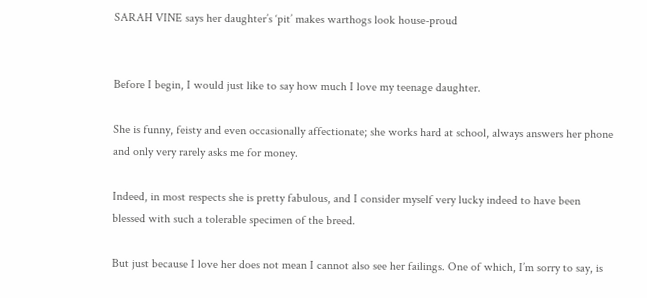SARAH VINE says her daughter’s ‘pit’ makes warthogs look house-proud


Before I begin, I would just like to say how much I love my teenage daughter.

She is funny, feisty and even occasionally affectionate; she works hard at school, always answers her phone and only very rarely asks me for money.

Indeed, in most respects she is pretty fabulous, and I consider myself very lucky indeed to have been blessed with such a tolerable specimen of the breed.

But just because I love her does not mean I cannot also see her failings. One of which, I’m sorry to say, is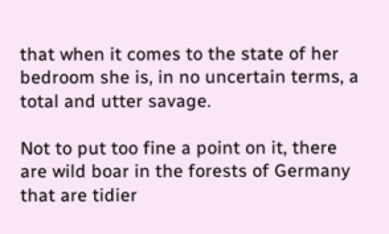that when it comes to the state of her bedroom she is, in no uncertain terms, a total and utter savage.

Not to put too fine a point on it, there are wild boar in the forests of Germany that are tidier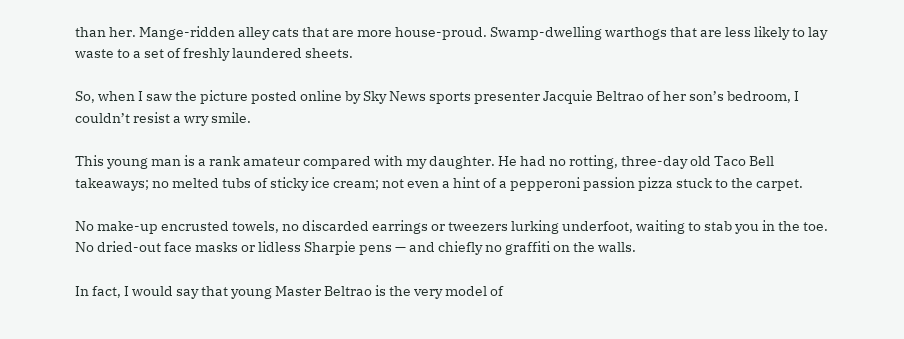than her. Mange-ridden alley cats that are more house-proud. Swamp-dwelling warthogs that are less likely to lay waste to a set of freshly laundered sheets.

So, when I saw the picture posted online by Sky News sports presenter Jacquie Beltrao of her son’s bedroom, I couldn’t resist a wry smile.

This young man is a rank amateur compared with my daughter. He had no rotting, three-day old Taco Bell takeaways; no melted tubs of sticky ice cream; not even a hint of a pepperoni passion pizza stuck to the carpet.

No make-up encrusted towels, no discarded earrings or tweezers lurking underfoot, waiting to stab you in the toe. No dried-out face masks or lidless Sharpie pens — and chiefly no graffiti on the walls.

In fact, I would say that young Master Beltrao is the very model of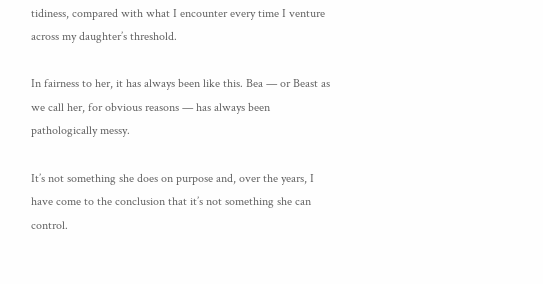tidiness, compared with what I encounter every time I venture across my daughter’s threshold.

In fairness to her, it has always been like this. Bea — or Beast as we call her, for obvious reasons — has always been pathologically messy.

It’s not something she does on purpose and, over the years, I have come to the conclusion that it’s not something she can control.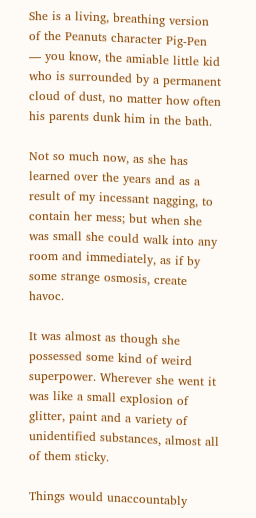She is a living, breathing version of the Peanuts character Pig-Pen — you know, the amiable little kid who is surrounded by a permanent cloud of dust, no matter how often his parents dunk him in the bath.

Not so much now, as she has learned over the years and as a result of my incessant nagging, to contain her mess; but when she was small she could walk into any room and immediately, as if by some strange osmosis, create havoc.

It was almost as though she possessed some kind of weird superpower. Wherever she went it was like a small explosion of glitter, paint and a variety of unidentified substances, almost all of them sticky.

Things would unaccountably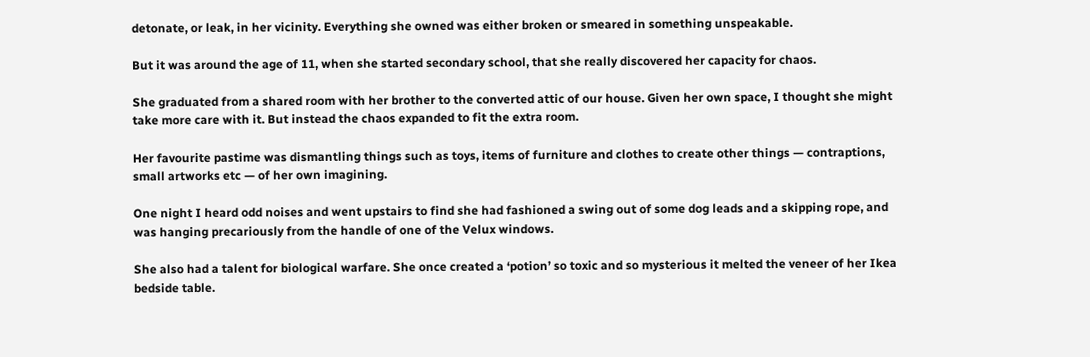detonate, or leak, in her vicinity. Everything she owned was either broken or smeared in something unspeakable.

But it was around the age of 11, when she started secondary school, that she really discovered her capacity for chaos.

She graduated from a shared room with her brother to the converted attic of our house. Given her own space, I thought she might take more care with it. But instead the chaos expanded to fit the extra room.

Her favourite pastime was dismantling things such as toys, items of furniture and clothes to create other things — contraptions, small artworks etc — of her own imagining.

One night I heard odd noises and went upstairs to find she had fashioned a swing out of some dog leads and a skipping rope, and was hanging precariously from the handle of one of the Velux windows.

She also had a talent for biological warfare. She once created a ‘potion’ so toxic and so mysterious it melted the veneer of her Ikea bedside table.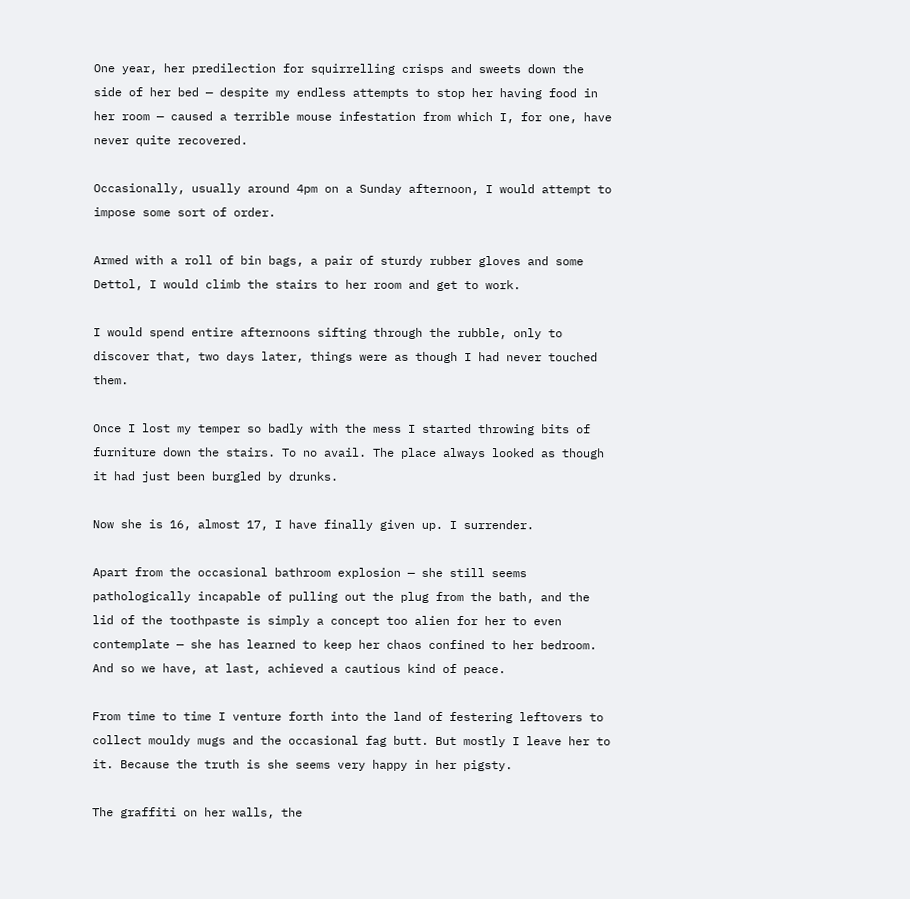One year, her predilection for squirrelling crisps and sweets down the side of her bed — despite my endless attempts to stop her having food in her room — caused a terrible mouse infestation from which I, for one, have never quite recovered.

Occasionally, usually around 4pm on a Sunday afternoon, I would attempt to impose some sort of order.

Armed with a roll of bin bags, a pair of sturdy rubber gloves and some Dettol, I would climb the stairs to her room and get to work.

I would spend entire afternoons sifting through the rubble, only to discover that, two days later, things were as though I had never touched them.

Once I lost my temper so badly with the mess I started throwing bits of furniture down the stairs. To no avail. The place always looked as though it had just been burgled by drunks.

Now she is 16, almost 17, I have finally given up. I surrender.

Apart from the occasional bathroom explosion — she still seems pathologically incapable of pulling out the plug from the bath, and the lid of the toothpaste is simply a concept too alien for her to even contemplate — she has learned to keep her chaos confined to her bedroom. And so we have, at last, achieved a cautious kind of peace.

From time to time I venture forth into the land of festering leftovers to collect mouldy mugs and the occasional fag butt. But mostly I leave her to it. Because the truth is she seems very happy in her pigsty.

The graffiti on her walls, the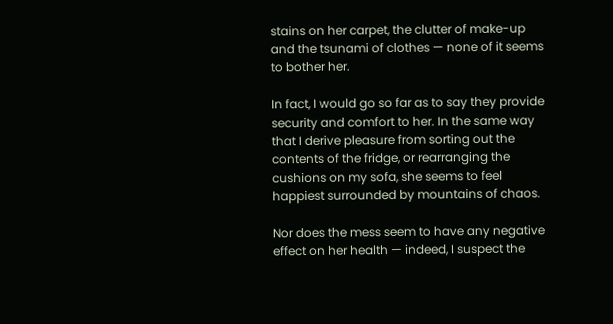stains on her carpet, the clutter of make-up and the tsunami of clothes — none of it seems to bother her.

In fact, I would go so far as to say they provide security and comfort to her. In the same way that I derive pleasure from sorting out the contents of the fridge, or rearranging the cushions on my sofa, she seems to feel happiest surrounded by mountains of chaos.

Nor does the mess seem to have any negative effect on her health — indeed, I suspect the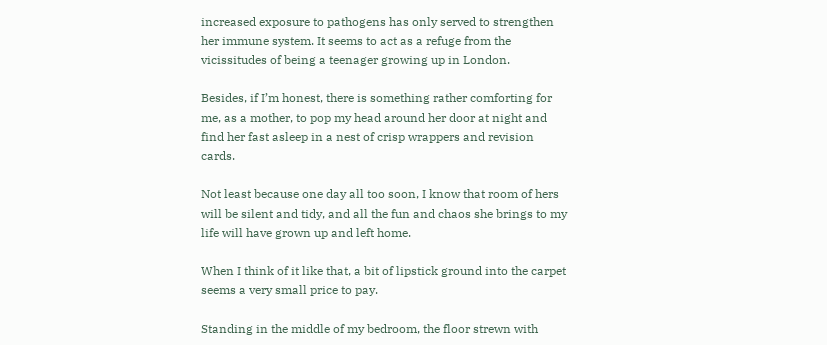increased exposure to pathogens has only served to strengthen her immune system. It seems to act as a refuge from the vicissitudes of being a teenager growing up in London.

Besides, if I’m honest, there is something rather comforting for me, as a mother, to pop my head around her door at night and find her fast asleep in a nest of crisp wrappers and revision cards.

Not least because one day all too soon, I know that room of hers will be silent and tidy, and all the fun and chaos she brings to my life will have grown up and left home.

When I think of it like that, a bit of lipstick ground into the carpet seems a very small price to pay.

Standing in the middle of my bedroom, the floor strewn with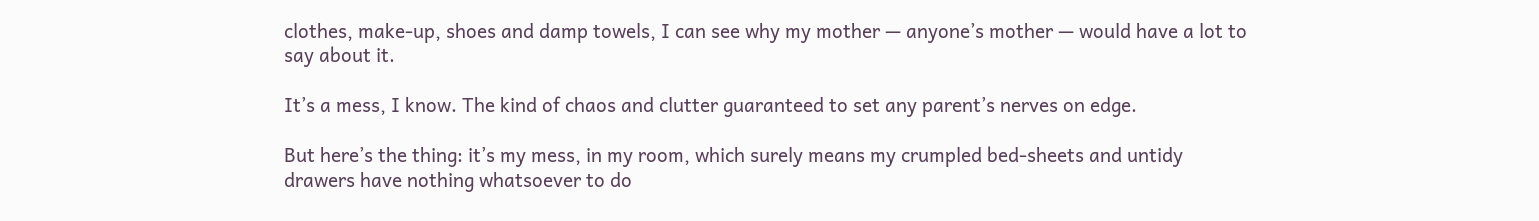clothes, make-up, shoes and damp towels, I can see why my mother — anyone’s mother — would have a lot to say about it.

It’s a mess, I know. The kind of chaos and clutter guaranteed to set any parent’s nerves on edge.

But here’s the thing: it’s my mess, in my room, which surely means my crumpled bed-sheets and untidy drawers have nothing whatsoever to do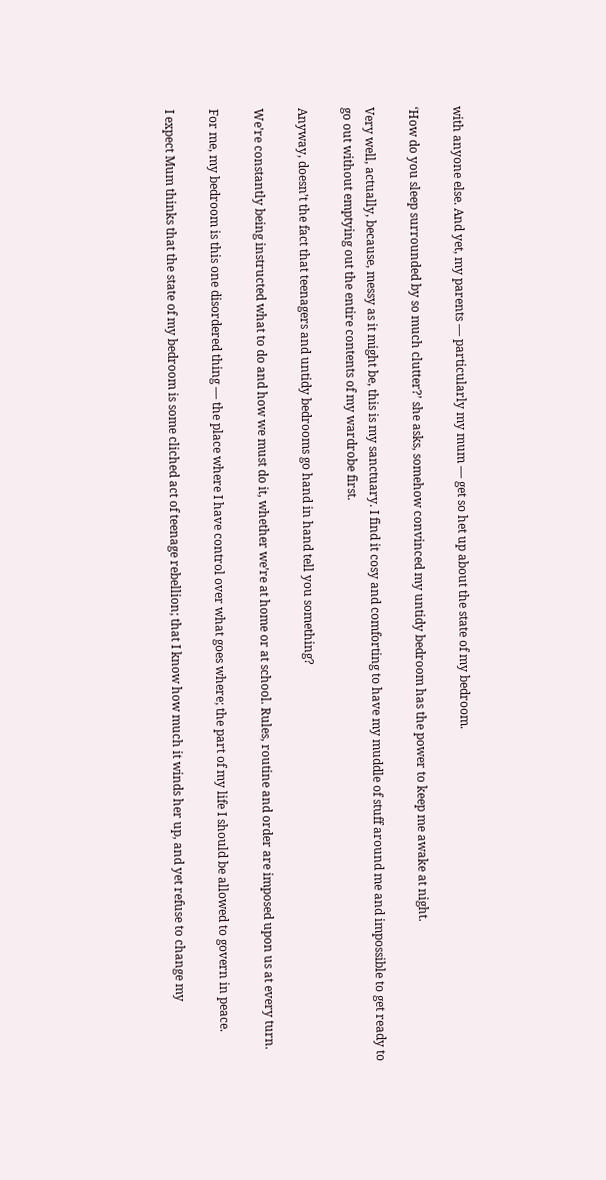with anyone else. And yet, my parents — particularly my mum — get so het up about the state of my bedroom.

‘How do you sleep surrounded by so much clutter?’ she asks, somehow convinced my untidy bedroom has the power to keep me awake at night.

Very well, actually, because, messy as it might be, this is my sanctuary. I find it cosy and comforting to have my muddle of stuff around me and impossible to get ready to go out without emptying out the entire contents of my wardrobe first.

Anyway, doesn’t the fact that teenagers and untidy bedrooms go hand in hand tell you something?

We’re constantly being instructed what to do and how we must do it, whether we’re at home or at school. Rules, routine and order are imposed upon us at every turn.

For me, my bedroom is this one disordered thing — the place where I have control over what goes where; the part of my life I should be allowed to govern in peace.

I expect Mum thinks that the state of my bedroom is some cliched act of teenage rebellion; that I know how much it winds her up, and yet refuse to change my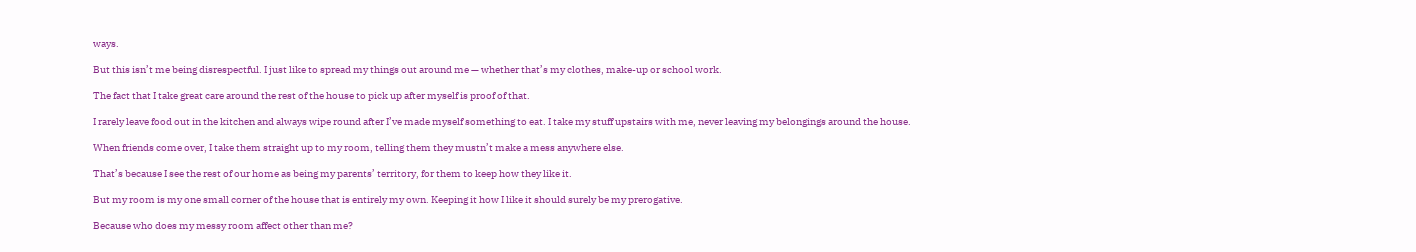ways.

But this isn’t me being disrespectful. I just like to spread my things out around me — whether that’s my clothes, make-up or school work.

The fact that I take great care around the rest of the house to pick up after myself is proof of that.

I rarely leave food out in the kitchen and always wipe round after I’ve made myself something to eat. I take my stuff upstairs with me, never leaving my belongings around the house.

When friends come over, I take them straight up to my room, telling them they mustn’t make a mess anywhere else.

That’s because I see the rest of our home as being my parents’ territory, for them to keep how they like it.

But my room is my one small corner of the house that is entirely my own. Keeping it how I like it should surely be my prerogative.

Because who does my messy room affect other than me?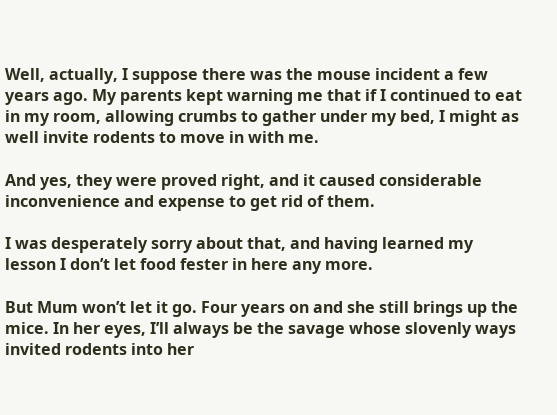Well, actually, I suppose there was the mouse incident a few years ago. My parents kept warning me that if I continued to eat in my room, allowing crumbs to gather under my bed, I might as well invite rodents to move in with me.

And yes, they were proved right, and it caused considerable inconvenience and expense to get rid of them.

I was desperately sorry about that, and having learned my lesson I don’t let food fester in here any more.

But Mum won’t let it go. Four years on and she still brings up the mice. In her eyes, I’ll always be the savage whose slovenly ways invited rodents into her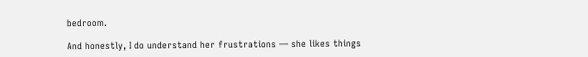bedroom.

And honestly, I do understand her frustrations — she likes things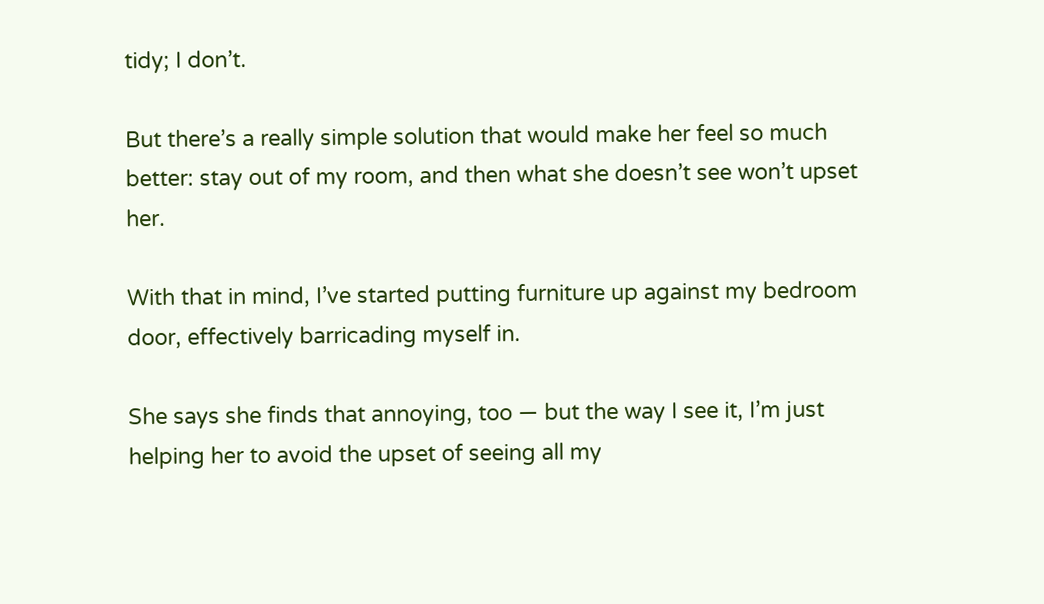tidy; I don’t.

But there’s a really simple solution that would make her feel so much better: stay out of my room, and then what she doesn’t see won’t upset her.

With that in mind, I’ve started putting furniture up against my bedroom door, effectively barricading myself in.

She says she finds that annoying, too — but the way I see it, I’m just helping her to avoid the upset of seeing all my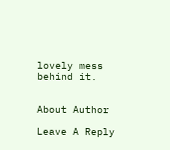lovely mess behind it.


About Author

Leave A Reply